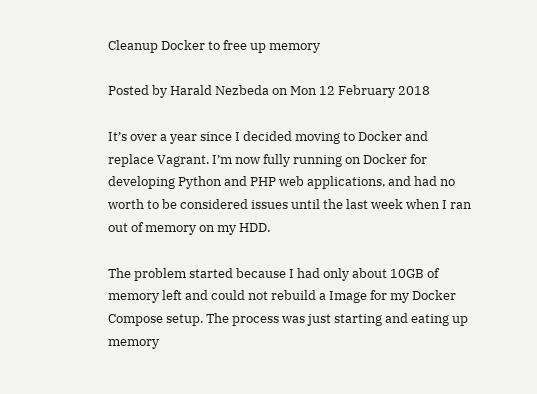Cleanup Docker to free up memory

Posted by Harald Nezbeda on Mon 12 February 2018

It’s over a year since I decided moving to Docker and replace Vagrant. I’m now fully running on Docker for developing Python and PHP web applications, and had no worth to be considered issues until the last week when I ran out of memory on my HDD.

The problem started because I had only about 10GB of memory left and could not rebuild a Image for my Docker Compose setup. The process was just starting and eating up memory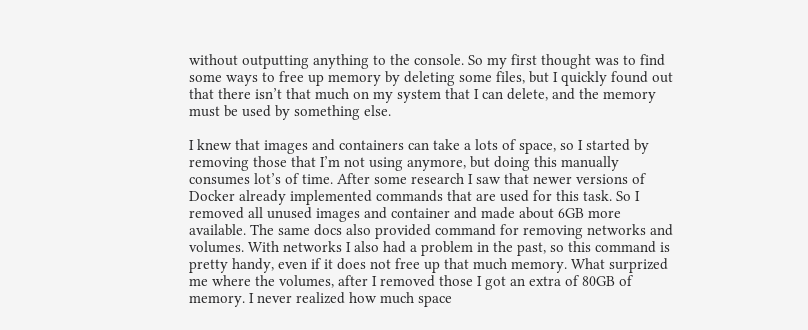without outputting anything to the console. So my first thought was to find some ways to free up memory by deleting some files, but I quickly found out that there isn’t that much on my system that I can delete, and the memory must be used by something else.

I knew that images and containers can take a lots of space, so I started by removing those that I’m not using anymore, but doing this manually consumes lot’s of time. After some research I saw that newer versions of Docker already implemented commands that are used for this task. So I removed all unused images and container and made about 6GB more available. The same docs also provided command for removing networks and volumes. With networks I also had a problem in the past, so this command is pretty handy, even if it does not free up that much memory. What surprized me where the volumes, after I removed those I got an extra of 80GB of memory. I never realized how much space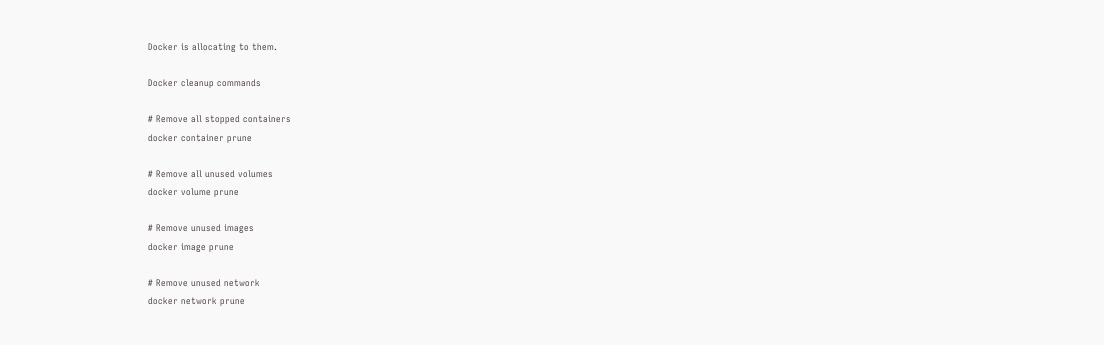Docker is allocating to them.

Docker cleanup commands

# Remove all stopped containers
docker container prune

# Remove all unused volumes
docker volume prune

# Remove unused images
docker image prune

# Remove unused network
docker network prune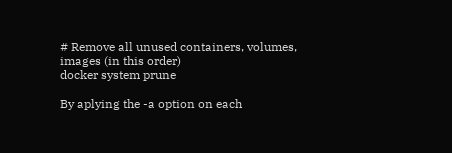# Remove all unused containers, volumes, images (in this order)
docker system prune

By aplying the -a option on each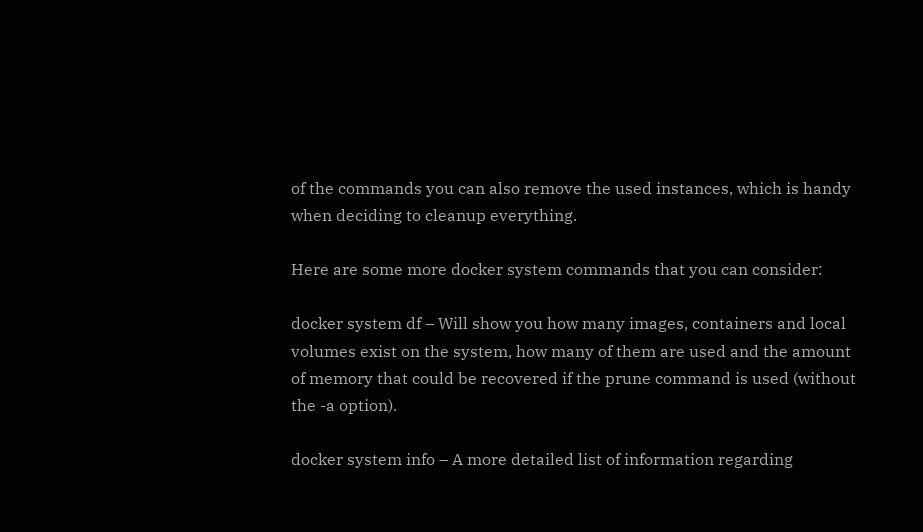of the commands you can also remove the used instances, which is handy when deciding to cleanup everything.

Here are some more docker system commands that you can consider:

docker system df – Will show you how many images, containers and local volumes exist on the system, how many of them are used and the amount of memory that could be recovered if the prune command is used (without the -a option).

docker system info – A more detailed list of information regarding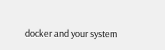docker and your system